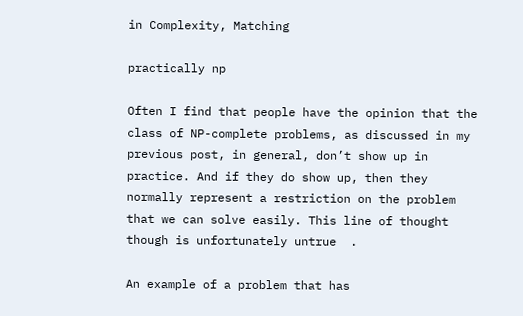in Complexity, Matching

practically np

Often I find that people have the opinion that the class of NP-complete problems, as discussed in my previous post, in general, don’t show up in practice. And if they do show up, then they normally represent a restriction on the problem that we can solve easily. This line of thought though is unfortunately untrue  .

An example of a problem that has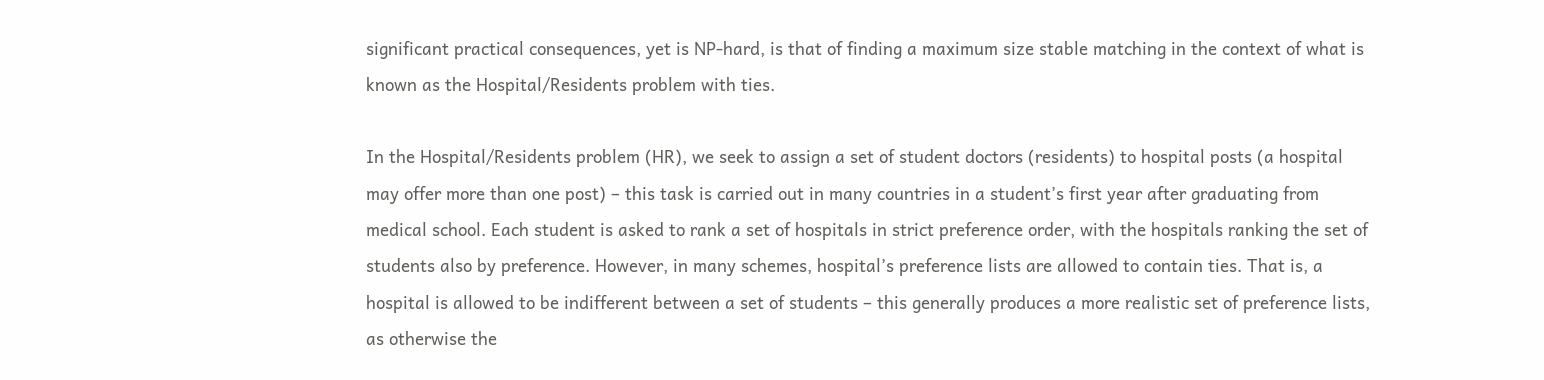significant practical consequences, yet is NP-hard, is that of finding a maximum size stable matching in the context of what is known as the Hospital/Residents problem with ties.

In the Hospital/Residents problem (HR), we seek to assign a set of student doctors (residents) to hospital posts (a hospital may offer more than one post) – this task is carried out in many countries in a student’s first year after graduating from medical school. Each student is asked to rank a set of hospitals in strict preference order, with the hospitals ranking the set of students also by preference. However, in many schemes, hospital’s preference lists are allowed to contain ties. That is, a hospital is allowed to be indifferent between a set of students – this generally produces a more realistic set of preference lists, as otherwise the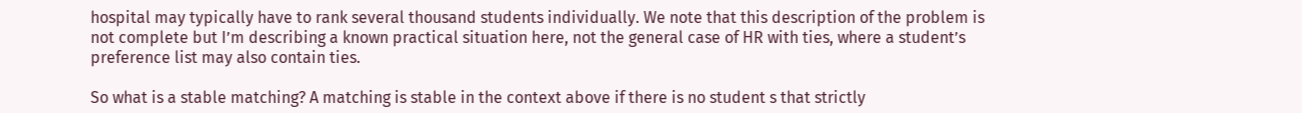hospital may typically have to rank several thousand students individually. We note that this description of the problem is not complete but I’m describing a known practical situation here, not the general case of HR with ties, where a student’s preference list may also contain ties.

So what is a stable matching? A matching is stable in the context above if there is no student s that strictly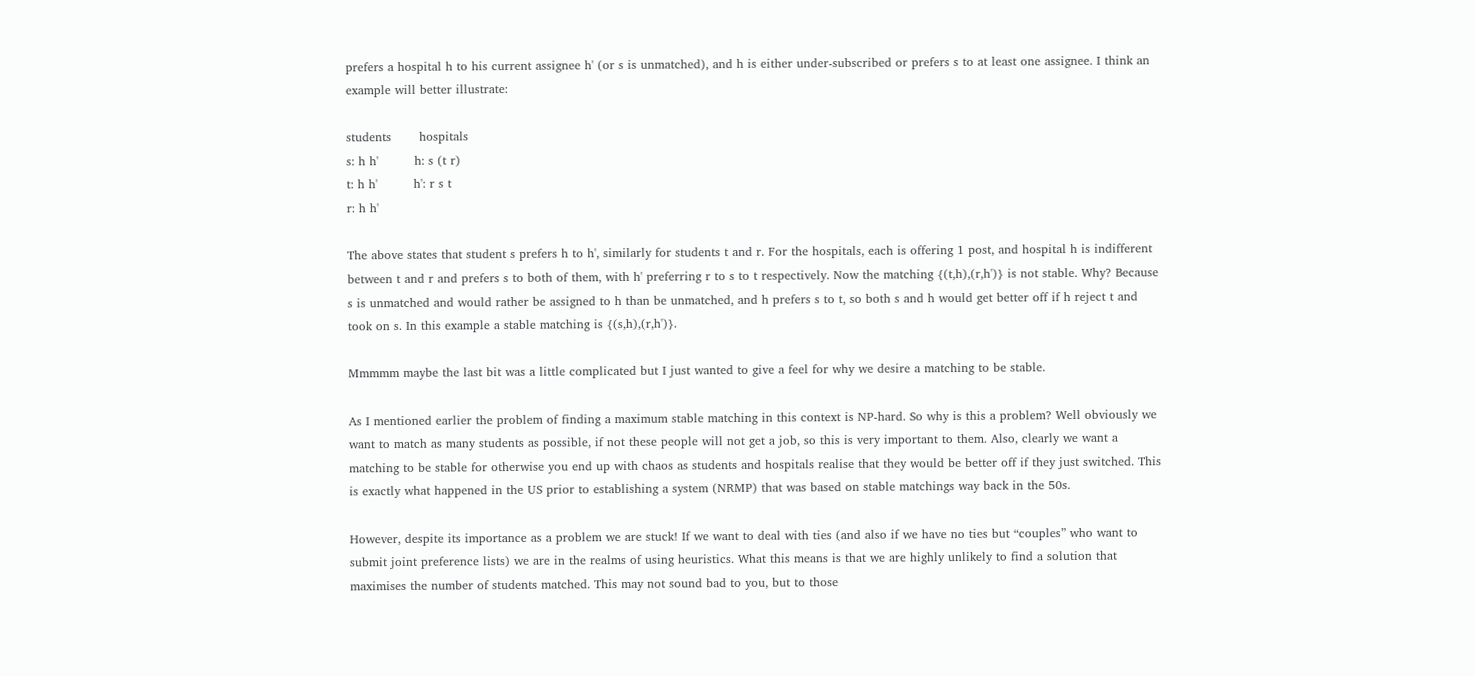prefers a hospital h to his current assignee h' (or s is unmatched), and h is either under-subscribed or prefers s to at least one assignee. I think an example will better illustrate:

students       hospitals
s: h h'         h: s (t r)
t: h h'         h': r s t
r: h h'

The above states that student s prefers h to h', similarly for students t and r. For the hospitals, each is offering 1 post, and hospital h is indifferent between t and r and prefers s to both of them, with h' preferring r to s to t respectively. Now the matching {(t,h),(r,h')} is not stable. Why? Because s is unmatched and would rather be assigned to h than be unmatched, and h prefers s to t, so both s and h would get better off if h reject t and took on s. In this example a stable matching is {(s,h),(r,h')}.

Mmmmm maybe the last bit was a little complicated but I just wanted to give a feel for why we desire a matching to be stable.

As I mentioned earlier the problem of finding a maximum stable matching in this context is NP-hard. So why is this a problem? Well obviously we want to match as many students as possible, if not these people will not get a job, so this is very important to them. Also, clearly we want a matching to be stable for otherwise you end up with chaos as students and hospitals realise that they would be better off if they just switched. This is exactly what happened in the US prior to establishing a system (NRMP) that was based on stable matchings way back in the 50s.

However, despite its importance as a problem we are stuck! If we want to deal with ties (and also if we have no ties but “couples” who want to submit joint preference lists) we are in the realms of using heuristics. What this means is that we are highly unlikely to find a solution that maximises the number of students matched. This may not sound bad to you, but to those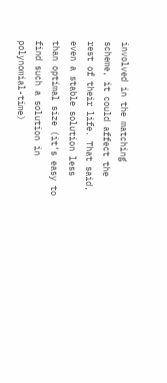involved in the matching scheme, it could affect the rest of their life. That said, even a stable solution less than optimal size (it’s easy to find such a solution in polynomial-time)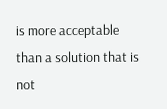is more acceptable than a solution that is not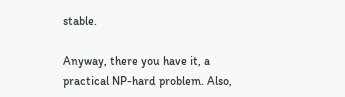stable.

Anyway, there you have it, a practical NP-hard problem. Also,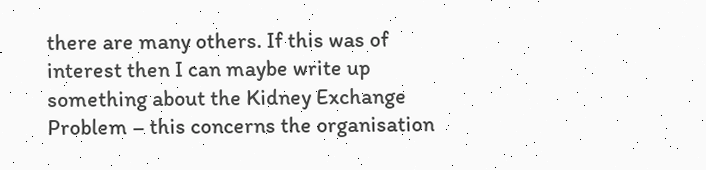there are many others. If this was of interest then I can maybe write up something about the Kidney Exchange Problem – this concerns the organisation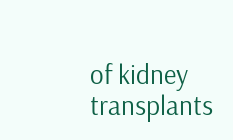of kidney transplants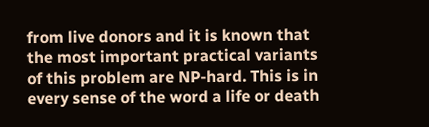from live donors and it is known that the most important practical variants of this problem are NP-hard. This is in every sense of the word a life or death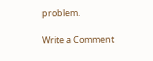problem.

Write a Comment